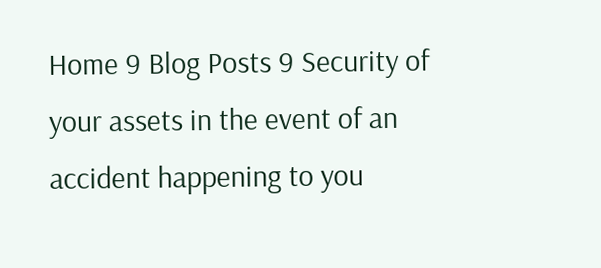Home 9 Blog Posts 9 Security of your assets in the event of an accident happening to you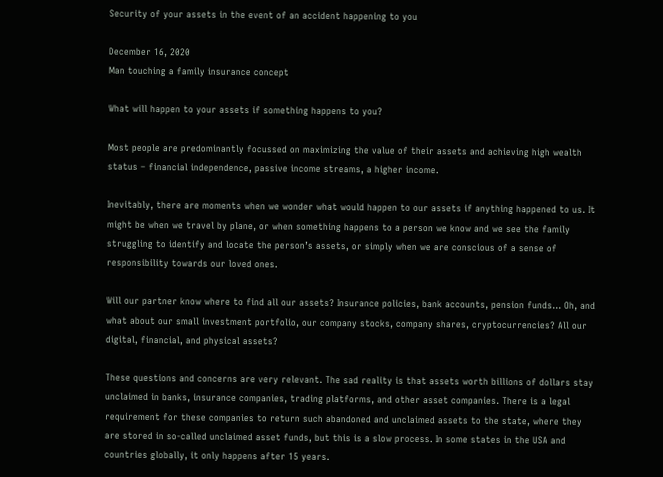Security of your assets in the event of an accident happening to you

December 16, 2020
Man touching a family insurance concept

What will happen to your assets if something happens to you?

Most people are predominantly focussed on maximizing the value of their assets and achieving high wealth status – financial independence, passive income streams, a higher income.

Inevitably, there are moments when we wonder what would happen to our assets if anything happened to us. It might be when we travel by plane, or when something happens to a person we know and we see the family struggling to identify and locate the person’s assets, or simply when we are conscious of a sense of responsibility towards our loved ones.

Will our partner know where to find all our assets? Insurance policies, bank accounts, pension funds… Oh, and what about our small investment portfolio, our company stocks, company shares, cryptocurrencies? All our digital, financial, and physical assets?

These questions and concerns are very relevant. The sad reality is that assets worth billions of dollars stay unclaimed in banks, insurance companies, trading platforms, and other asset companies. There is a legal requirement for these companies to return such abandoned and unclaimed assets to the state, where they are stored in so-called unclaimed asset funds, but this is a slow process. In some states in the USA and countries globally, it only happens after 15 years.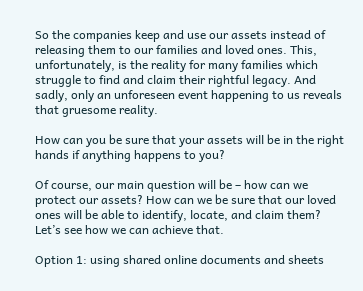So the companies keep and use our assets instead of releasing them to our families and loved ones. This, unfortunately, is the reality for many families which struggle to find and claim their rightful legacy. And sadly, only an unforeseen event happening to us reveals that gruesome reality.

How can you be sure that your assets will be in the right hands if anything happens to you?

Of course, our main question will be – how can we protect our assets? How can we be sure that our loved ones will be able to identify, locate, and claim them? Let’s see how we can achieve that.

Option 1: using shared online documents and sheets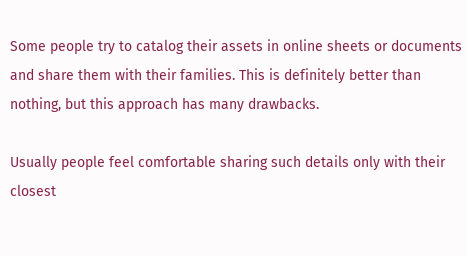Some people try to catalog their assets in online sheets or documents and share them with their families. This is definitely better than nothing, but this approach has many drawbacks.

Usually people feel comfortable sharing such details only with their closest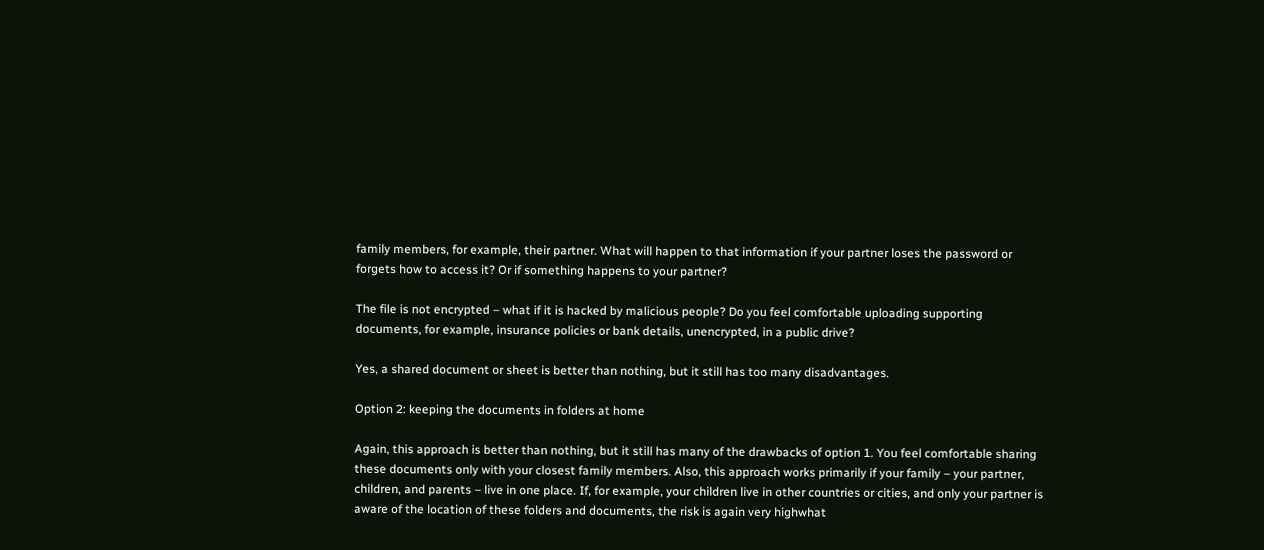family members, for example, their partner. What will happen to that information if your partner loses the password or forgets how to access it? Or if something happens to your partner?

The file is not encrypted – what if it is hacked by malicious people? Do you feel comfortable uploading supporting documents, for example, insurance policies or bank details, unencrypted, in a public drive?

Yes, a shared document or sheet is better than nothing, but it still has too many disadvantages.

Option 2: keeping the documents in folders at home

Again, this approach is better than nothing, but it still has many of the drawbacks of option 1. You feel comfortable sharing these documents only with your closest family members. Also, this approach works primarily if your family – your partner, children, and parents – live in one place. If, for example, your children live in other countries or cities, and only your partner is aware of the location of these folders and documents, the risk is again very highwhat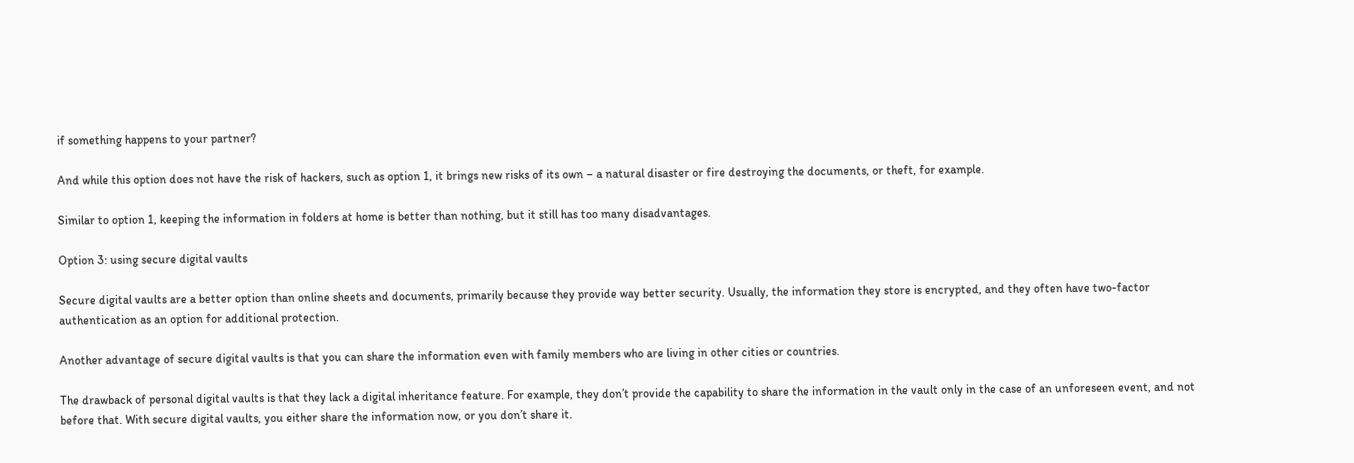if something happens to your partner?

And while this option does not have the risk of hackers, such as option 1, it brings new risks of its own – a natural disaster or fire destroying the documents, or theft, for example.

Similar to option 1, keeping the information in folders at home is better than nothing, but it still has too many disadvantages.

Option 3: using secure digital vaults

Secure digital vaults are a better option than online sheets and documents, primarily because they provide way better security. Usually, the information they store is encrypted, and they often have two-factor authentication as an option for additional protection.

Another advantage of secure digital vaults is that you can share the information even with family members who are living in other cities or countries.

The drawback of personal digital vaults is that they lack a digital inheritance feature. For example, they don’t provide the capability to share the information in the vault only in the case of an unforeseen event, and not before that. With secure digital vaults, you either share the information now, or you don’t share it.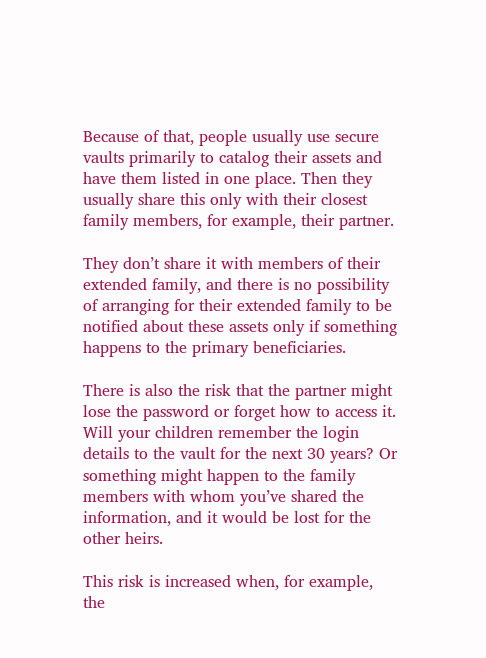Because of that, people usually use secure vaults primarily to catalog their assets and have them listed in one place. Then they usually share this only with their closest family members, for example, their partner.

They don’t share it with members of their extended family, and there is no possibility of arranging for their extended family to be notified about these assets only if something happens to the primary beneficiaries.

There is also the risk that the partner might lose the password or forget how to access it. Will your children remember the login details to the vault for the next 30 years? Or something might happen to the family members with whom you’ve shared the information, and it would be lost for the other heirs.

This risk is increased when, for example, the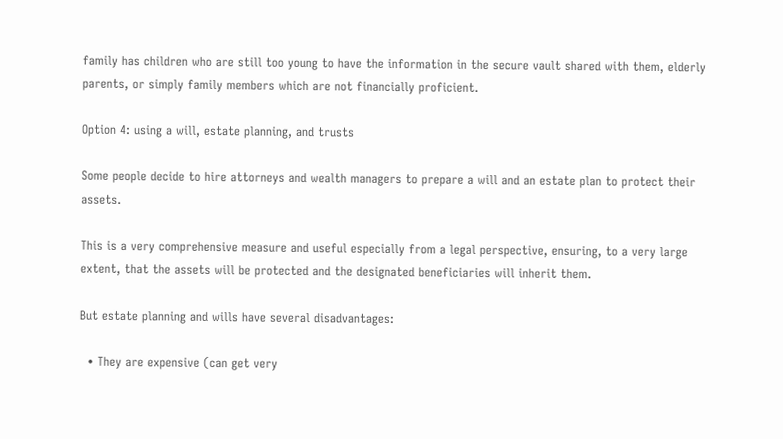family has children who are still too young to have the information in the secure vault shared with them, elderly parents, or simply family members which are not financially proficient.

Option 4: using a will, estate planning, and trusts

Some people decide to hire attorneys and wealth managers to prepare a will and an estate plan to protect their assets.

This is a very comprehensive measure and useful especially from a legal perspective, ensuring, to a very large extent, that the assets will be protected and the designated beneficiaries will inherit them.

But estate planning and wills have several disadvantages:

  • They are expensive (can get very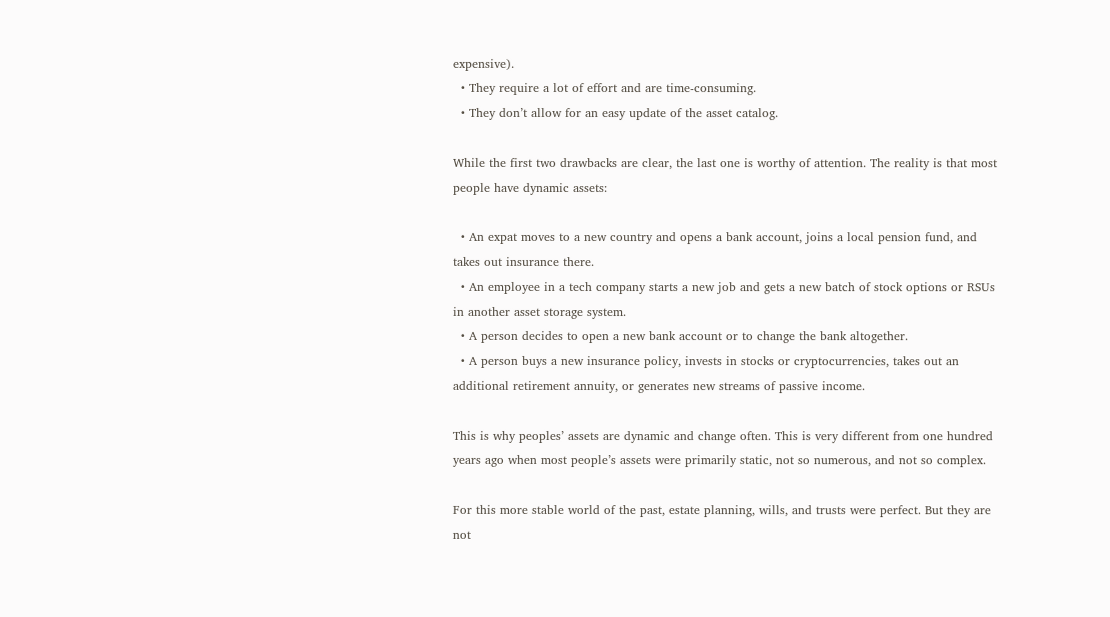expensive).
  • They require a lot of effort and are time-consuming.
  • They don’t allow for an easy update of the asset catalog.

While the first two drawbacks are clear, the last one is worthy of attention. The reality is that most people have dynamic assets:

  • An expat moves to a new country and opens a bank account, joins a local pension fund, and takes out insurance there.
  • An employee in a tech company starts a new job and gets a new batch of stock options or RSUs in another asset storage system.
  • A person decides to open a new bank account or to change the bank altogether.
  • A person buys a new insurance policy, invests in stocks or cryptocurrencies, takes out an additional retirement annuity, or generates new streams of passive income.

This is why peoples’ assets are dynamic and change often. This is very different from one hundred years ago when most people’s assets were primarily static, not so numerous, and not so complex.

For this more stable world of the past, estate planning, wills, and trusts were perfect. But they are not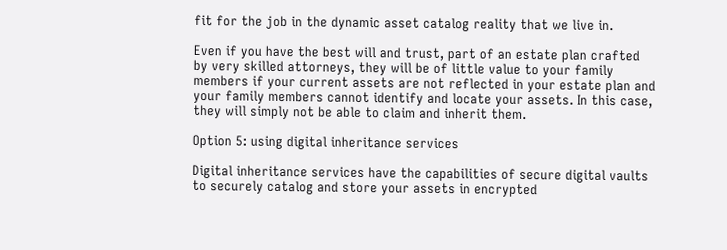fit for the job in the dynamic asset catalog reality that we live in.

Even if you have the best will and trust, part of an estate plan crafted by very skilled attorneys, they will be of little value to your family members if your current assets are not reflected in your estate plan and your family members cannot identify and locate your assets. In this case, they will simply not be able to claim and inherit them.

Option 5: using digital inheritance services

Digital inheritance services have the capabilities of secure digital vaults to securely catalog and store your assets in encrypted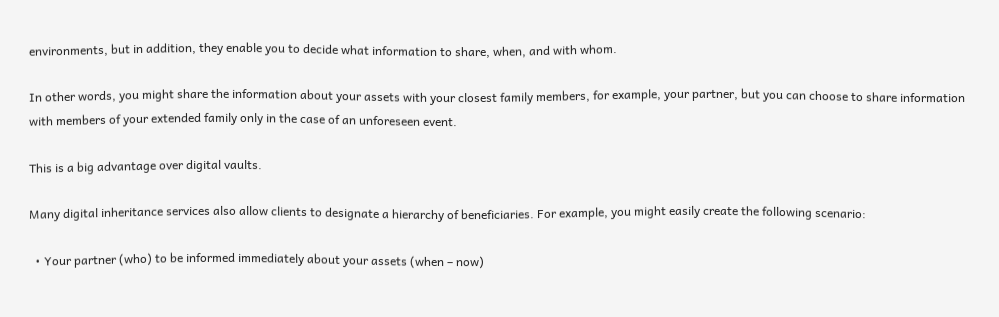environments, but in addition, they enable you to decide what information to share, when, and with whom.

In other words, you might share the information about your assets with your closest family members, for example, your partner, but you can choose to share information with members of your extended family only in the case of an unforeseen event.

This is a big advantage over digital vaults.

Many digital inheritance services also allow clients to designate a hierarchy of beneficiaries. For example, you might easily create the following scenario:

  • Your partner (who) to be informed immediately about your assets (when – now)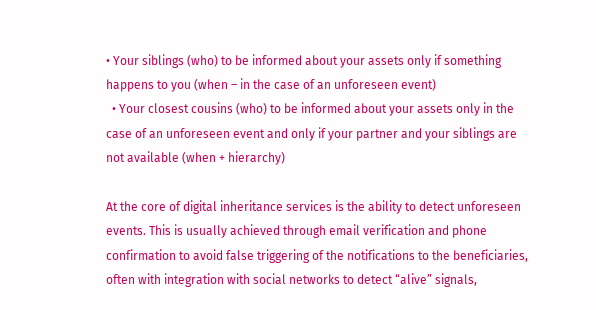• Your siblings (who) to be informed about your assets only if something happens to you (when – in the case of an unforeseen event)
  • Your closest cousins (who) to be informed about your assets only in the case of an unforeseen event and only if your partner and your siblings are not available (when + hierarchy)

At the core of digital inheritance services is the ability to detect unforeseen events. This is usually achieved through email verification and phone confirmation to avoid false triggering of the notifications to the beneficiaries, often with integration with social networks to detect “alive” signals,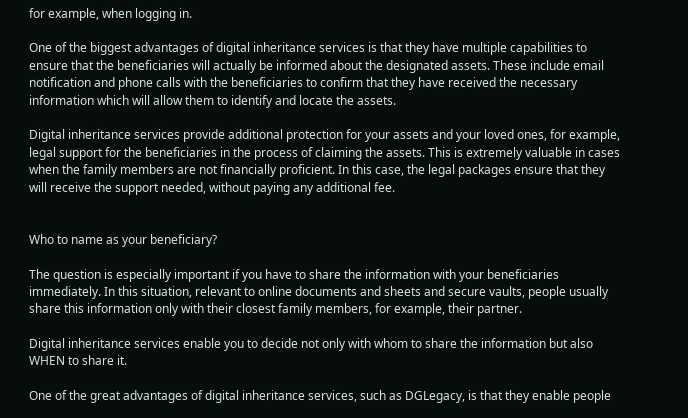for example, when logging in.

One of the biggest advantages of digital inheritance services is that they have multiple capabilities to ensure that the beneficiaries will actually be informed about the designated assets. These include email notification and phone calls with the beneficiaries to confirm that they have received the necessary information which will allow them to identify and locate the assets.

Digital inheritance services provide additional protection for your assets and your loved ones, for example, legal support for the beneficiaries in the process of claiming the assets. This is extremely valuable in cases when the family members are not financially proficient. In this case, the legal packages ensure that they will receive the support needed, without paying any additional fee.


Who to name as your beneficiary?

The question is especially important if you have to share the information with your beneficiaries immediately. In this situation, relevant to online documents and sheets and secure vaults, people usually share this information only with their closest family members, for example, their partner.

Digital inheritance services enable you to decide not only with whom to share the information but also WHEN to share it.

One of the great advantages of digital inheritance services, such as DGLegacy, is that they enable people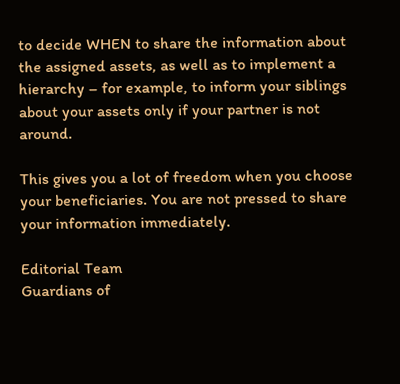to decide WHEN to share the information about the assigned assets, as well as to implement a hierarchy – for example, to inform your siblings about your assets only if your partner is not around.

This gives you a lot of freedom when you choose your beneficiaries. You are not pressed to share your information immediately.

Editorial Team
Guardians of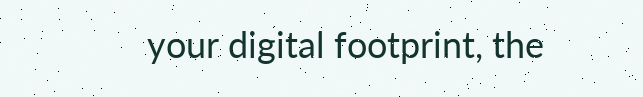your digital footprint, the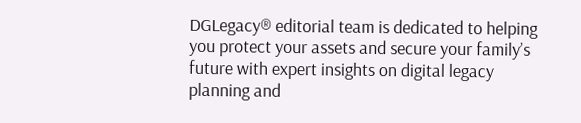DGLegacy® editorial team is dedicated to helping you protect your assets and secure your family’s future with expert insights on digital legacy planning and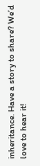inheritance. Have a story to share? We’d love to hear it!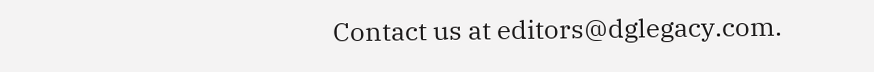Contact us at editors@dglegacy.com.